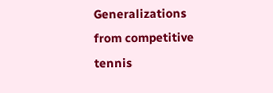Generalizations from competitive tennis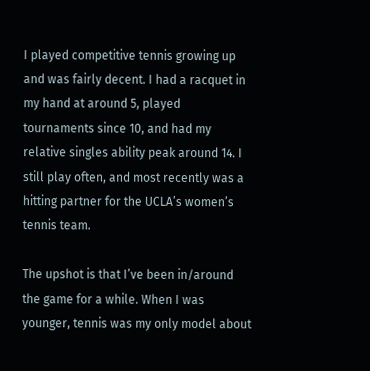I played competitive tennis growing up and was fairly decent. I had a racquet in my hand at around 5, played tournaments since 10, and had my relative singles ability peak around 14. I still play often, and most recently was a hitting partner for the UCLA’s women’s tennis team.

The upshot is that I’ve been in/around the game for a while. When I was younger, tennis was my only model about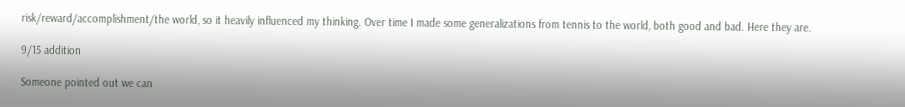risk/reward/accomplishment/the world, so it heavily influenced my thinking. Over time I made some generalizations from tennis to the world, both good and bad. Here they are.

9/15 addition

Someone pointed out we can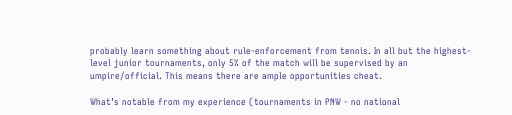probably learn something about rule-enforcement from tennis. In all but the highest-level junior tournaments, only 5% of the match will be supervised by an umpire/official. This means there are ample opportunities cheat.

What’s notable from my experience (tournaments in PNW - no national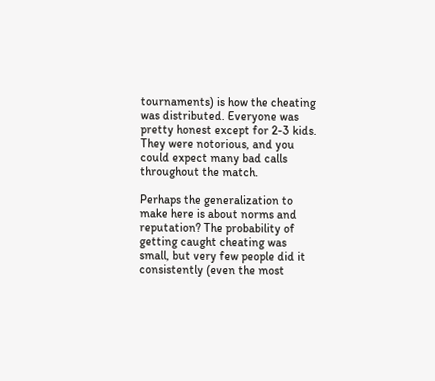tournaments) is how the cheating was distributed. Everyone was pretty honest except for 2-3 kids. They were notorious, and you could expect many bad calls throughout the match.

Perhaps the generalization to make here is about norms and reputation? The probability of getting caught cheating was small, but very few people did it consistently (even the most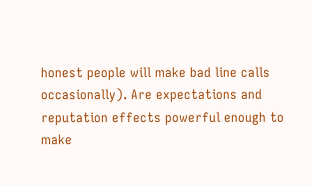honest people will make bad line calls occasionally). Are expectations and reputation effects powerful enough to make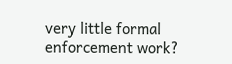very little formal enforcement work?